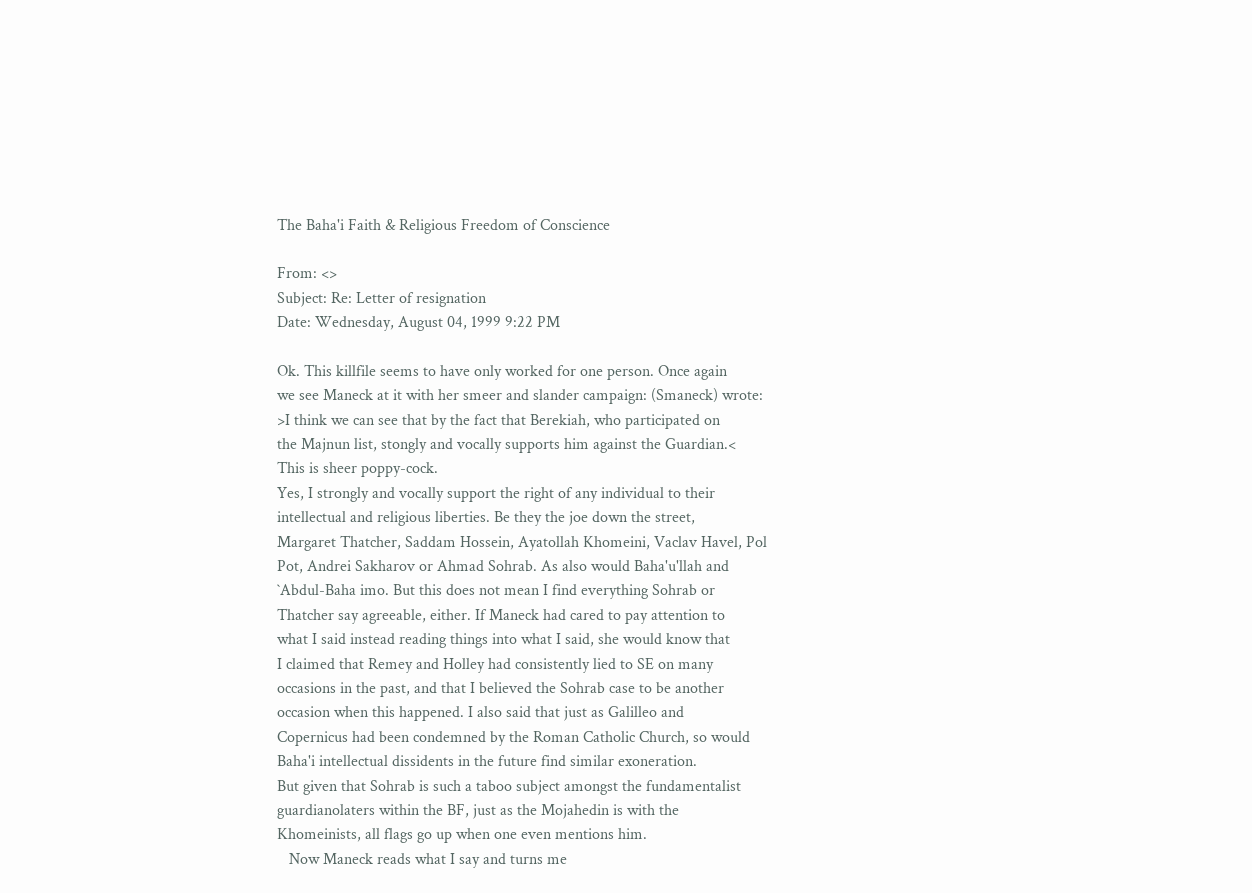The Baha'i Faith & Religious Freedom of Conscience

From: <>
Subject: Re: Letter of resignation
Date: Wednesday, August 04, 1999 9:22 PM

Ok. This killfile seems to have only worked for one person. Once again
we see Maneck at it with her smeer and slander campaign: (Smaneck) wrote:
>I think we can see that by the fact that Berekiah, who participated on
the Majnun list, stongly and vocally supports him against the Guardian.<
This is sheer poppy-cock.
Yes, I strongly and vocally support the right of any individual to their
intellectual and religious liberties. Be they the joe down the street,
Margaret Thatcher, Saddam Hossein, Ayatollah Khomeini, Vaclav Havel, Pol
Pot, Andrei Sakharov or Ahmad Sohrab. As also would Baha'u'llah and
`Abdul-Baha imo. But this does not mean I find everything Sohrab or
Thatcher say agreeable, either. If Maneck had cared to pay attention to
what I said instead reading things into what I said, she would know that
I claimed that Remey and Holley had consistently lied to SE on many
occasions in the past, and that I believed the Sohrab case to be another
occasion when this happened. I also said that just as Galilleo and
Copernicus had been condemned by the Roman Catholic Church, so would
Baha'i intellectual dissidents in the future find similar exoneration.
But given that Sohrab is such a taboo subject amongst the fundamentalist
guardianolaters within the BF, just as the Mojahedin is with the
Khomeinists, all flags go up when one even mentions him.
   Now Maneck reads what I say and turns me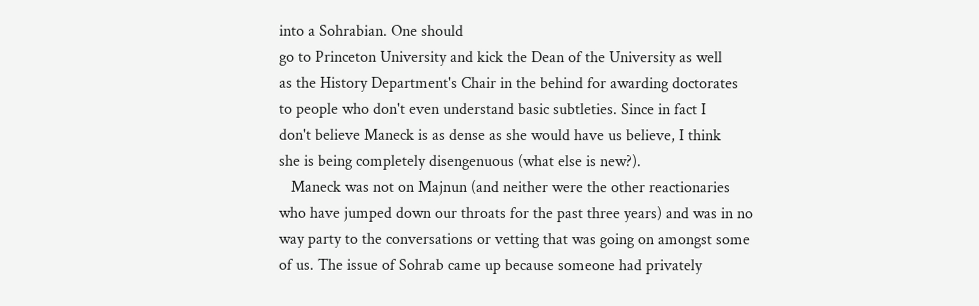into a Sohrabian. One should
go to Princeton University and kick the Dean of the University as well
as the History Department's Chair in the behind for awarding doctorates
to people who don't even understand basic subtleties. Since in fact I
don't believe Maneck is as dense as she would have us believe, I think
she is being completely disengenuous (what else is new?).
   Maneck was not on Majnun (and neither were the other reactionaries
who have jumped down our throats for the past three years) and was in no
way party to the conversations or vetting that was going on amongst some
of us. The issue of Sohrab came up because someone had privately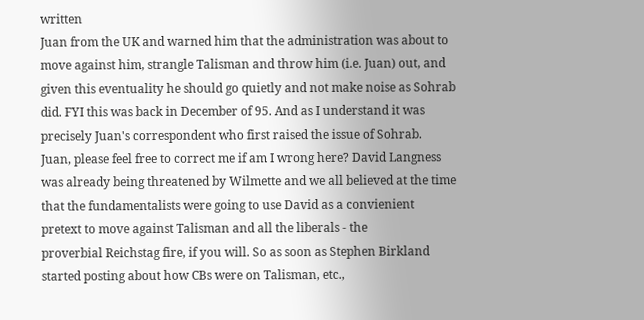written
Juan from the UK and warned him that the administration was about to
move against him, strangle Talisman and throw him (i.e. Juan) out, and
given this eventuality he should go quietly and not make noise as Sohrab
did. FYI this was back in December of 95. And as I understand it was
precisely Juan's correspondent who first raised the issue of Sohrab.
Juan, please feel free to correct me if am I wrong here? David Langness
was already being threatened by Wilmette and we all believed at the time
that the fundamentalists were going to use David as a convienient
pretext to move against Talisman and all the liberals - the
proverbial Reichstag fire, if you will. So as soon as Stephen Birkland
started posting about how CBs were on Talisman, etc.,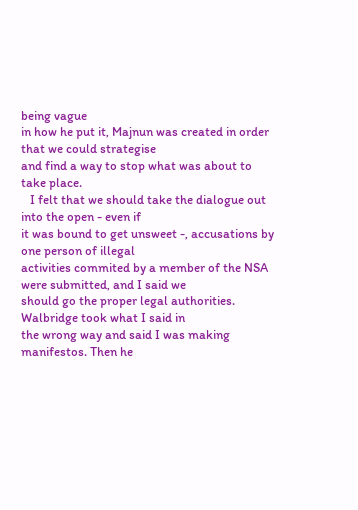being vague
in how he put it, Majnun was created in order that we could strategise
and find a way to stop what was about to take place.
   I felt that we should take the dialogue out into the open - even if
it was bound to get unsweet -, accusations by one person of illegal
activities commited by a member of the NSA were submitted, and I said we
should go the proper legal authorities. Walbridge took what I said in
the wrong way and said I was making manifestos. Then he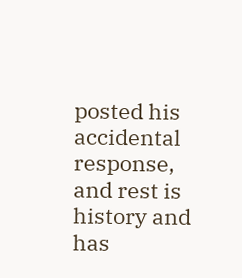posted his
accidental response, and rest is history and has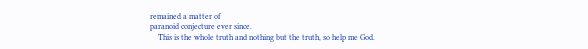remained a matter of
paranoid conjecture ever since.
    This is the whole truth and nothing but the truth, so help me God.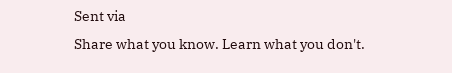Sent via
Share what you know. Learn what you don't.